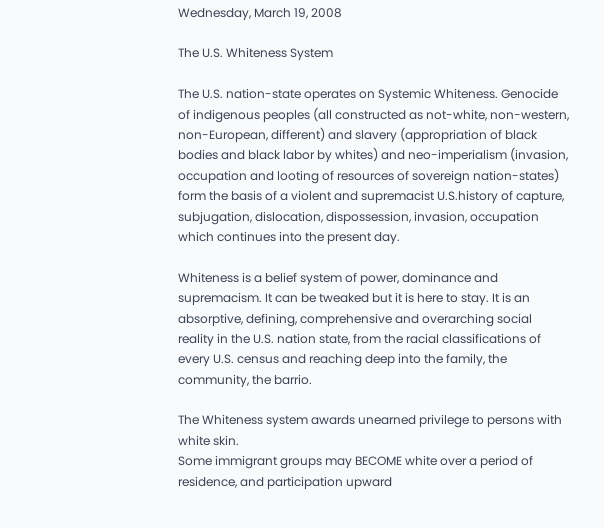Wednesday, March 19, 2008

The U.S. Whiteness System

The U.S. nation-state operates on Systemic Whiteness. Genocide of indigenous peoples (all constructed as not-white, non-western, non-European, different) and slavery (appropriation of black bodies and black labor by whites) and neo-imperialism (invasion, occupation and looting of resources of sovereign nation-states) form the basis of a violent and supremacist U.S.history of capture, subjugation, dislocation, dispossession, invasion, occupation which continues into the present day.

Whiteness is a belief system of power, dominance and supremacism. It can be tweaked but it is here to stay. It is an absorptive, defining, comprehensive and overarching social reality in the U.S. nation state, from the racial classifications of every U.S. census and reaching deep into the family, the community, the barrio.

The Whiteness system awards unearned privilege to persons with white skin.
Some immigrant groups may BECOME white over a period of residence, and participation upward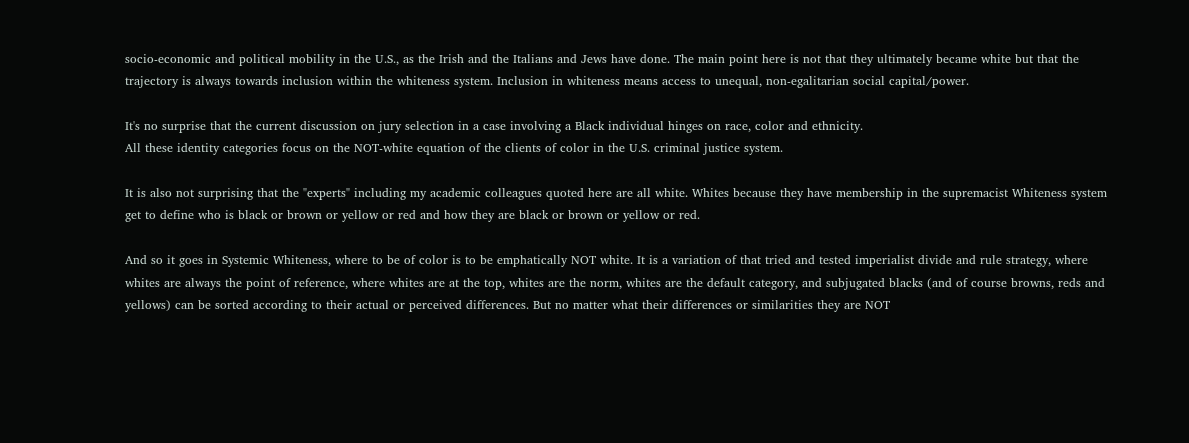socio-economic and political mobility in the U.S., as the Irish and the Italians and Jews have done. The main point here is not that they ultimately became white but that the trajectory is always towards inclusion within the whiteness system. Inclusion in whiteness means access to unequal, non-egalitarian social capital/power.

It's no surprise that the current discussion on jury selection in a case involving a Black individual hinges on race, color and ethnicity.
All these identity categories focus on the NOT-white equation of the clients of color in the U.S. criminal justice system.

It is also not surprising that the "experts" including my academic colleagues quoted here are all white. Whites because they have membership in the supremacist Whiteness system get to define who is black or brown or yellow or red and how they are black or brown or yellow or red.

And so it goes in Systemic Whiteness, where to be of color is to be emphatically NOT white. It is a variation of that tried and tested imperialist divide and rule strategy, where whites are always the point of reference, where whites are at the top, whites are the norm, whites are the default category, and subjugated blacks (and of course browns, reds and yellows) can be sorted according to their actual or perceived differences. But no matter what their differences or similarities they are NOT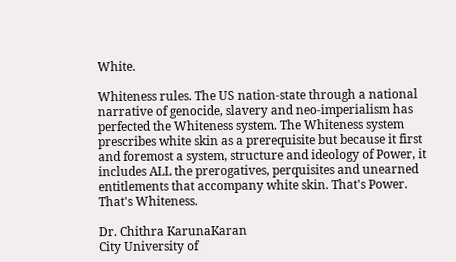White.

Whiteness rules. The US nation-state through a national narrative of genocide, slavery and neo-imperialism has perfected the Whiteness system. The Whiteness system prescribes white skin as a prerequisite but because it first and foremost a system, structure and ideology of Power, it includes ALL the prerogatives, perquisites and unearned entitlements that accompany white skin. That's Power. That's Whiteness.

Dr. Chithra KarunaKaran
City University of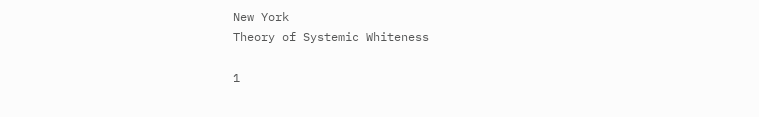New York
Theory of Systemic Whiteness

1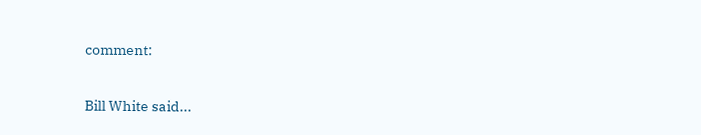comment:

Bill White said...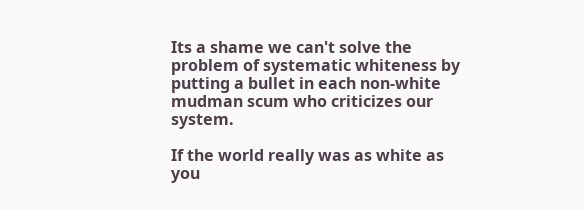Its a shame we can't solve the problem of systematic whiteness by putting a bullet in each non-white mudman scum who criticizes our system.

If the world really was as white as you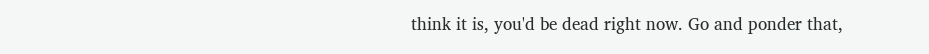think it is, you'd be dead right now. Go and ponder that,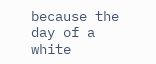because the day of a white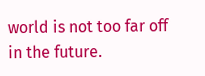world is not too far off in the future.